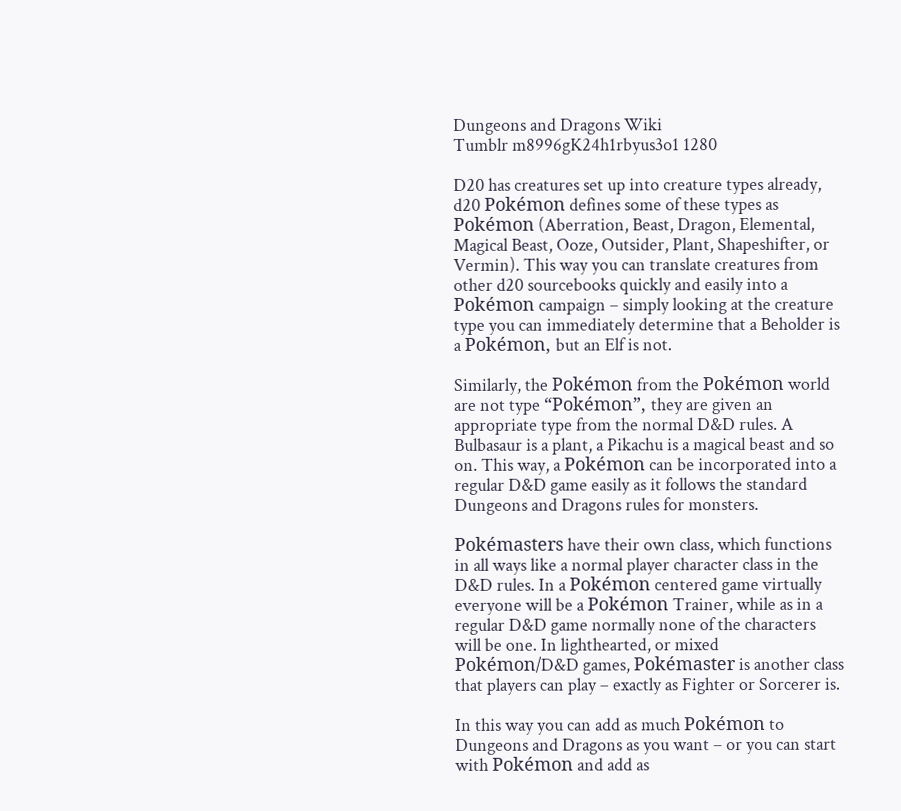Dungeons and Dragons Wiki
Tumblr m8996gK24h1rbyus3o1 1280

D20 has creatures set up into creature types already, d20 Pokémon defines some of these types as Pokémon (Aberration, Beast, Dragon, Elemental, Magical Beast, Ooze, Outsider, Plant, Shapeshifter, or Vermin). This way you can translate creatures from other d20 sourcebooks quickly and easily into a Pokémon campaign – simply looking at the creature type you can immediately determine that a Beholder is a Pokémon, but an Elf is not.

Similarly, the Pokémon from the Pokémon world are not type “Pokémon”, they are given an appropriate type from the normal D&D rules. A Bulbasaur is a plant, a Pikachu is a magical beast and so on. This way, a Pokémon can be incorporated into a regular D&D game easily as it follows the standard Dungeons and Dragons rules for monsters.

Pokémasters have their own class, which functions in all ways like a normal player character class in the D&D rules. In a Pokémon centered game virtually everyone will be a Pokémon Trainer, while as in a regular D&D game normally none of the characters will be one. In lighthearted, or mixed Pokémon/D&D games, Pokémaster is another class that players can play – exactly as Fighter or Sorcerer is.

In this way you can add as much Pokémon to Dungeons and Dragons as you want – or you can start with Pokémon and add as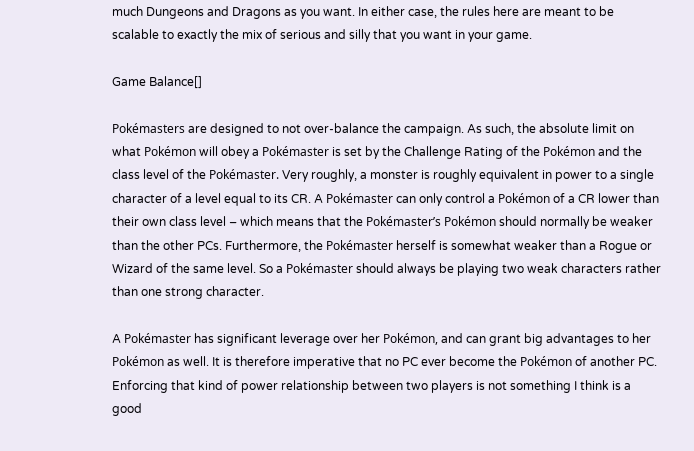much Dungeons and Dragons as you want. In either case, the rules here are meant to be scalable to exactly the mix of serious and silly that you want in your game.

Game Balance[]

Pokémasters are designed to not over-balance the campaign. As such, the absolute limit on what Pokémon will obey a Pokémaster is set by the Challenge Rating of the Pokémon and the class level of the Pokémaster. Very roughly, a monster is roughly equivalent in power to a single character of a level equal to its CR. A Pokémaster can only control a Pokémon of a CR lower than their own class level – which means that the Pokémaster’s Pokémon should normally be weaker than the other PCs. Furthermore, the Pokémaster herself is somewhat weaker than a Rogue or Wizard of the same level. So a Pokémaster should always be playing two weak characters rather than one strong character.

A Pokémaster has significant leverage over her Pokémon, and can grant big advantages to her Pokémon as well. It is therefore imperative that no PC ever become the Pokémon of another PC. Enforcing that kind of power relationship between two players is not something I think is a good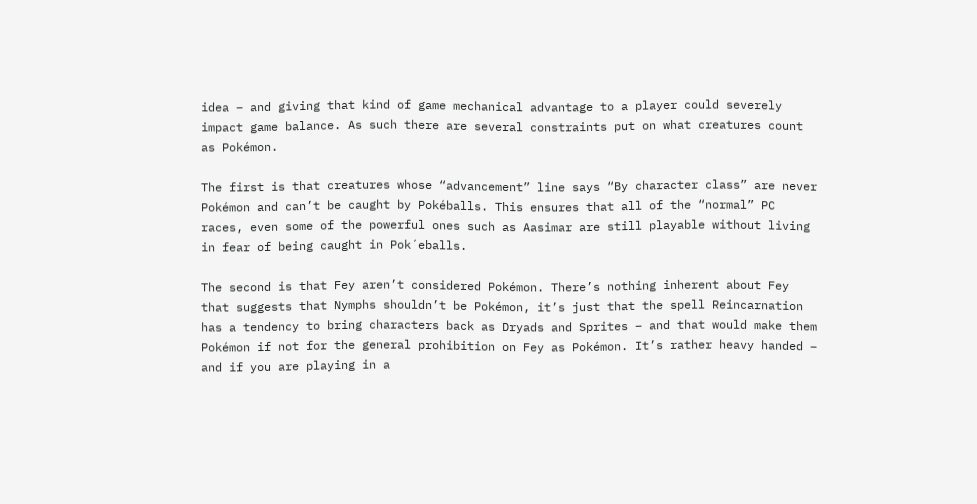idea – and giving that kind of game mechanical advantage to a player could severely impact game balance. As such there are several constraints put on what creatures count as Pokémon.

The first is that creatures whose “advancement” line says “By character class” are never Pokémon and can’t be caught by Pokéballs. This ensures that all of the “normal” PC races, even some of the powerful ones such as Aasimar are still playable without living in fear of being caught in Pok´eballs.

The second is that Fey aren’t considered Pokémon. There’s nothing inherent about Fey that suggests that Nymphs shouldn’t be Pokémon, it’s just that the spell Reincarnation has a tendency to bring characters back as Dryads and Sprites – and that would make them Pokémon if not for the general prohibition on Fey as Pokémon. It’s rather heavy handed – and if you are playing in a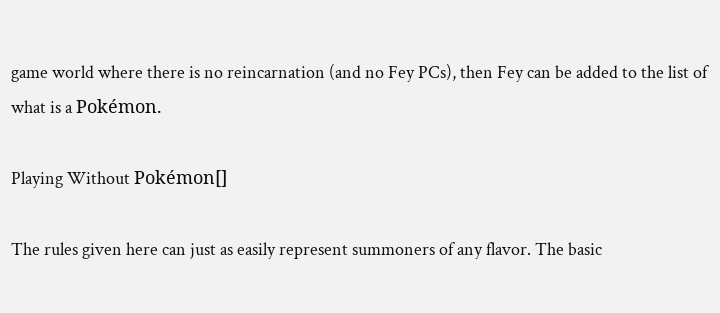game world where there is no reincarnation (and no Fey PCs), then Fey can be added to the list of what is a Pokémon.

Playing Without Pokémon[]

The rules given here can just as easily represent summoners of any flavor. The basic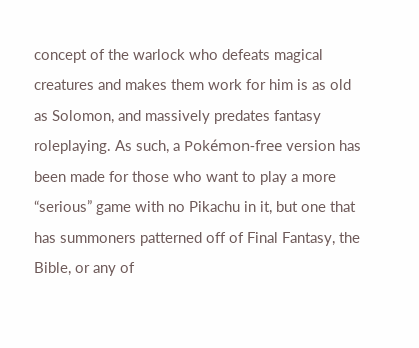concept of the warlock who defeats magical creatures and makes them work for him is as old as Solomon, and massively predates fantasy roleplaying. As such, a Pokémon-free version has been made for those who want to play a more “serious” game with no Pikachu in it, but one that has summoners patterned off of Final Fantasy, the Bible, or any of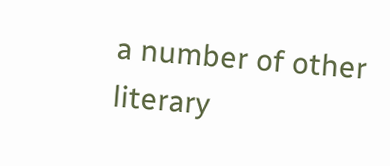a number of other literary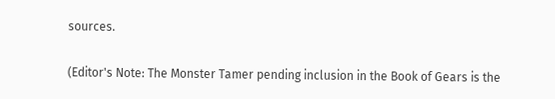sources.

(Editor's Note: The Monster Tamer pending inclusion in the Book of Gears is the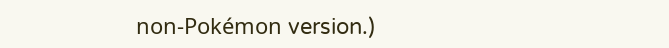non-Pokémon version.)